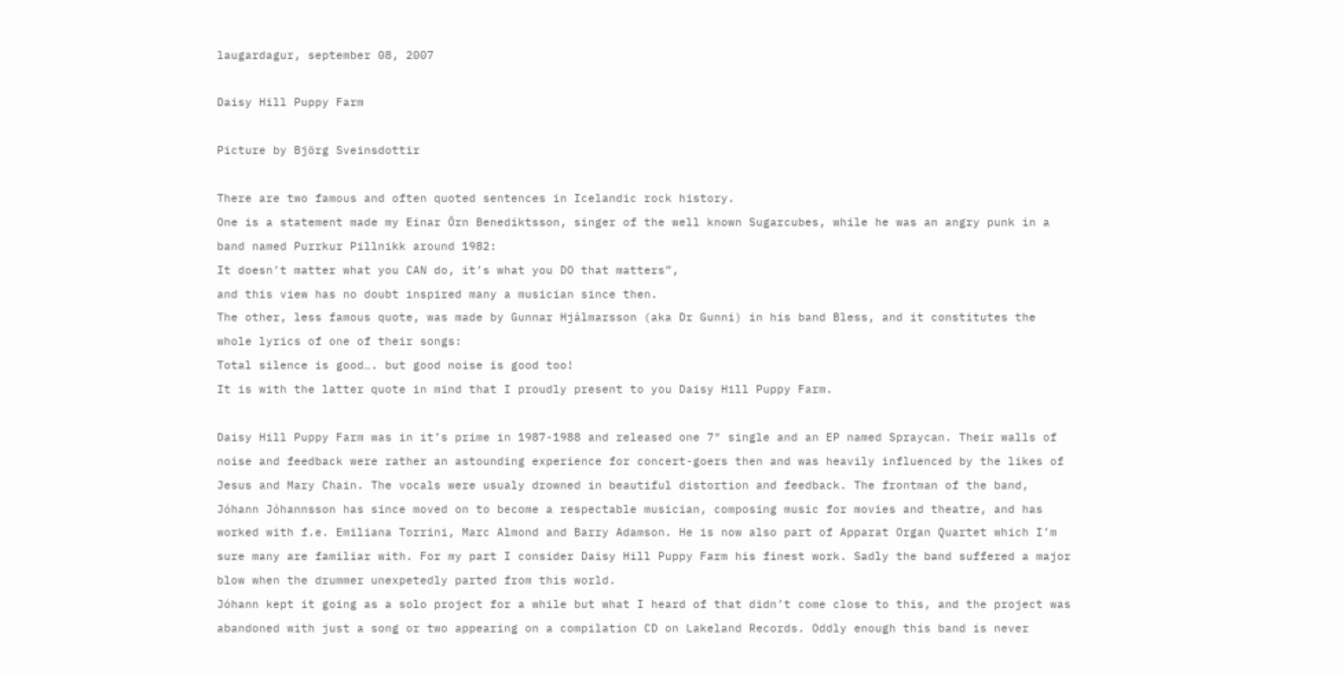laugardagur, september 08, 2007

Daisy Hill Puppy Farm

Picture by Björg Sveinsdottir

There are two famous and often quoted sentences in Icelandic rock history.
One is a statement made my Einar Örn Benediktsson, singer of the well known Sugarcubes, while he was an angry punk in a band named Purrkur Pillnikk around 1982:
It doesn’t matter what you CAN do, it’s what you DO that matters”,
and this view has no doubt inspired many a musician since then.
The other, less famous quote, was made by Gunnar Hjálmarsson (aka Dr Gunni) in his band Bless, and it constitutes the whole lyrics of one of their songs:
Total silence is good…. but good noise is good too!
It is with the latter quote in mind that I proudly present to you Daisy Hill Puppy Farm.

Daisy Hill Puppy Farm was in it’s prime in 1987-1988 and released one 7″ single and an EP named Spraycan. Their walls of noise and feedback were rather an astounding experience for concert-goers then and was heavily influenced by the likes of Jesus and Mary Chain. The vocals were usualy drowned in beautiful distortion and feedback. The frontman of the band, Jóhann Jóhannsson has since moved on to become a respectable musician, composing music for movies and theatre, and has worked with f.e. Emiliana Torrini, Marc Almond and Barry Adamson. He is now also part of Apparat Organ Quartet which I’m sure many are familiar with. For my part I consider Daisy Hill Puppy Farm his finest work. Sadly the band suffered a major blow when the drummer unexpetedly parted from this world.
Jóhann kept it going as a solo project for a while but what I heard of that didn’t come close to this, and the project was abandoned with just a song or two appearing on a compilation CD on Lakeland Records. Oddly enough this band is never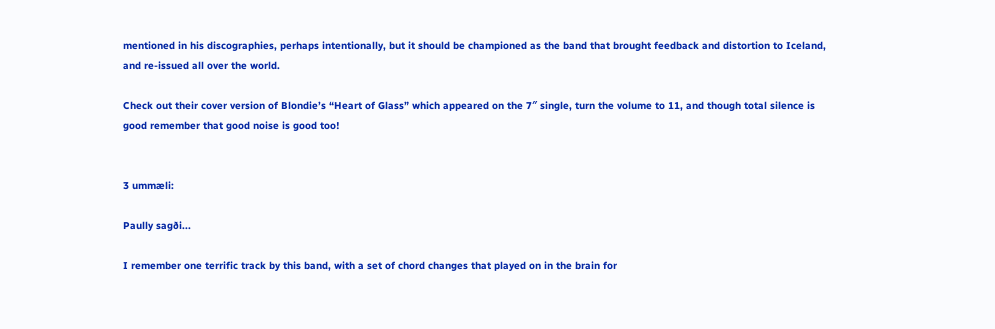mentioned in his discographies, perhaps intentionally, but it should be championed as the band that brought feedback and distortion to Iceland, and re-issued all over the world.

Check out their cover version of Blondie’s “Heart of Glass” which appeared on the 7″ single, turn the volume to 11, and though total silence is good remember that good noise is good too!


3 ummæli:

Paully sagði...

I remember one terrific track by this band, with a set of chord changes that played on in the brain for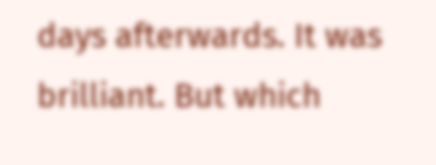days afterwards. It was brilliant. But which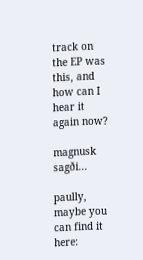track on the EP was this, and how can I hear it again now?

magnusk sagði...

paully, maybe you can find it here: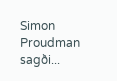Simon Proudman sagði...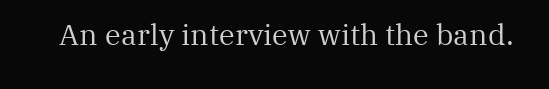An early interview with the band.